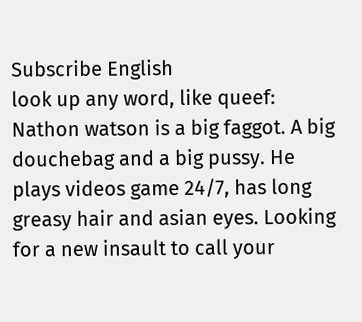Subscribe English
look up any word, like queef:
Nathon watson is a big faggot. A big douchebag and a big pussy. He plays videos game 24/7, has long greasy hair and asian eyes. Looking for a new insault to call your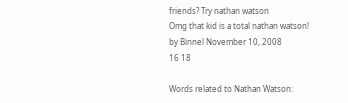friends? Try nathan watson
Omg that kid is a total nathan watson!
by Binnel November 10, 2008
16 18

Words related to Nathan Watson: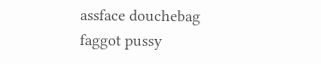assface douchebag faggot pussy